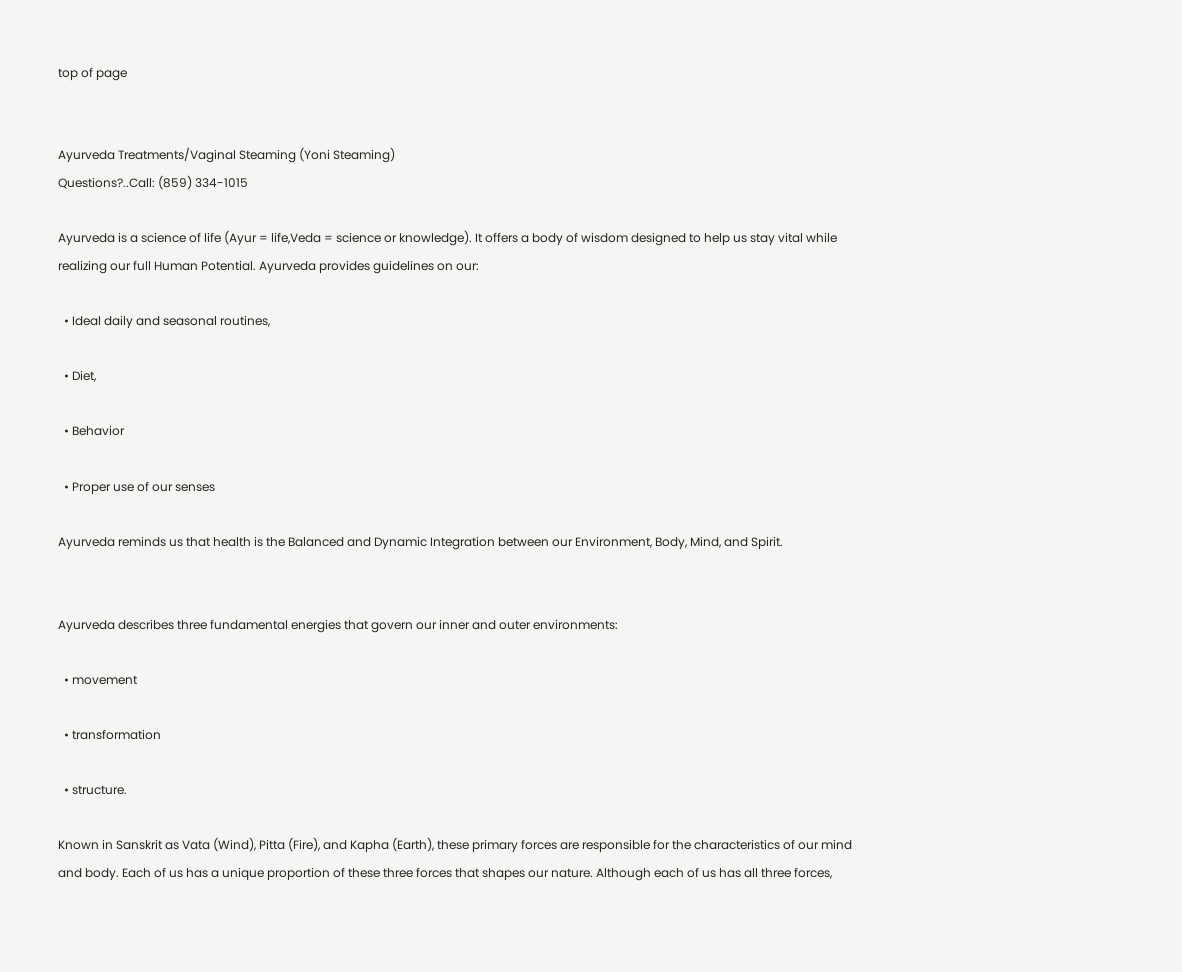top of page


Ayurveda Treatments/Vaginal Steaming (Yoni Steaming)
Questions?..Call: (859) 334-1015

Ayurveda is a science of life (Ayur = life,Veda = science or knowledge). It offers a body of wisdom designed to help us stay vital while realizing our full Human Potential. Ayurveda provides guidelines on our:

  • Ideal daily and seasonal routines,

  • Diet,

  • Behavior

  • Proper use of our senses

Ayurveda reminds us that health is the Balanced and Dynamic Integration between our Environment, Body, Mind, and Spirit.


Ayurveda describes three fundamental energies that govern our inner and outer environments:

  • movement

  • transformation

  • structure.

Known in Sanskrit as Vata (Wind), Pitta (Fire), and Kapha (Earth), these primary forces are responsible for the characteristics of our mind and body. Each of us has a unique proportion of these three forces that shapes our nature. Although each of us has all three forces,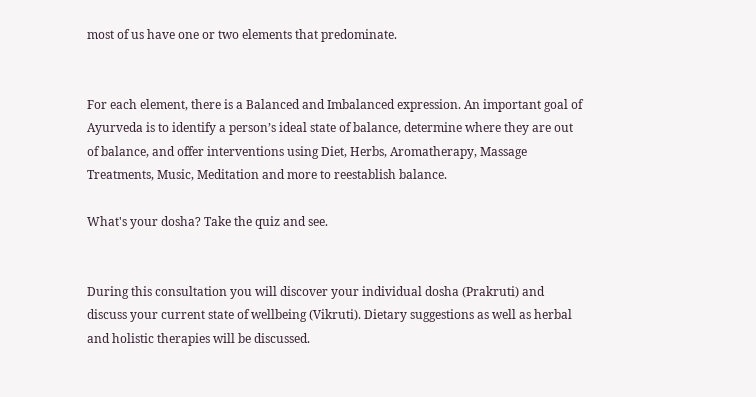most of us have one or two elements that predominate.


For each element, there is a Balanced and Imbalanced expression. An important goal of Ayurveda is to identify a person’s ideal state of balance, determine where they are out of balance, and offer interventions using Diet, Herbs, Aromatherapy, Massage Treatments, Music, Meditation and more to reestablish balance.

What's your dosha? Take the quiz and see.


During this consultation you will discover your individual dosha (Prakruti) and discuss your current state of wellbeing (Vikruti). Dietary suggestions as well as herbal and holistic therapies will be discussed.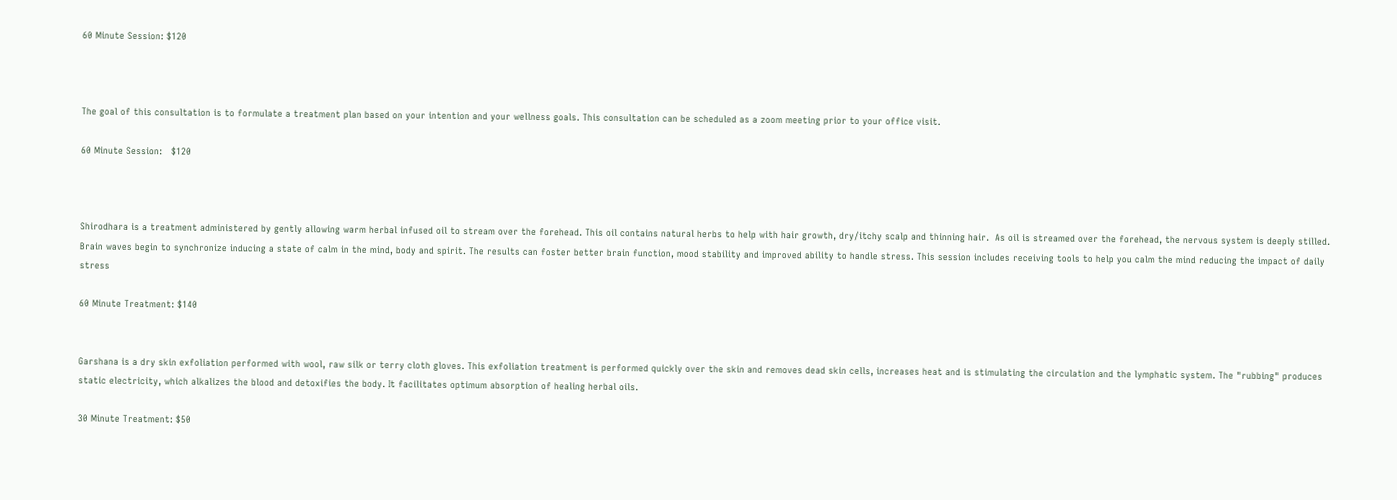60 Minute Session: $120



The goal of this consultation is to formulate a treatment plan based on your intention and your wellness goals. This consultation can be scheduled as a zoom meeting prior to your office visit.

60 Minute Session:   $120



Shirodhara is a treatment administered by gently allowing warm herbal infused oil to stream over the forehead. This oil contains natural herbs to help with hair growth, dry/itchy scalp and thinning hair.  As oil is streamed over the forehead, the nervous system is deeply stilled. Brain waves begin to synchronize inducing a state of calm in the mind, body and spirit. The results can foster better brain function, mood stability and improved ability to handle stress. This session includes receiving tools to help you calm the mind reducing the impact of daily stress

60 Minute Treatment: $140


Garshana is a dry skin exfoliation performed with wool, raw silk or terry cloth gloves. This exfoliation treatment is performed quickly over the skin and removes dead skin cells, increases heat and is stimulating the circulation and the lymphatic system. The "rubbing" produces static electricity, which alkalizes the blood and detoxifies the body. It facilitates optimum absorption of healing herbal oils.

30 Minute Treatment: $50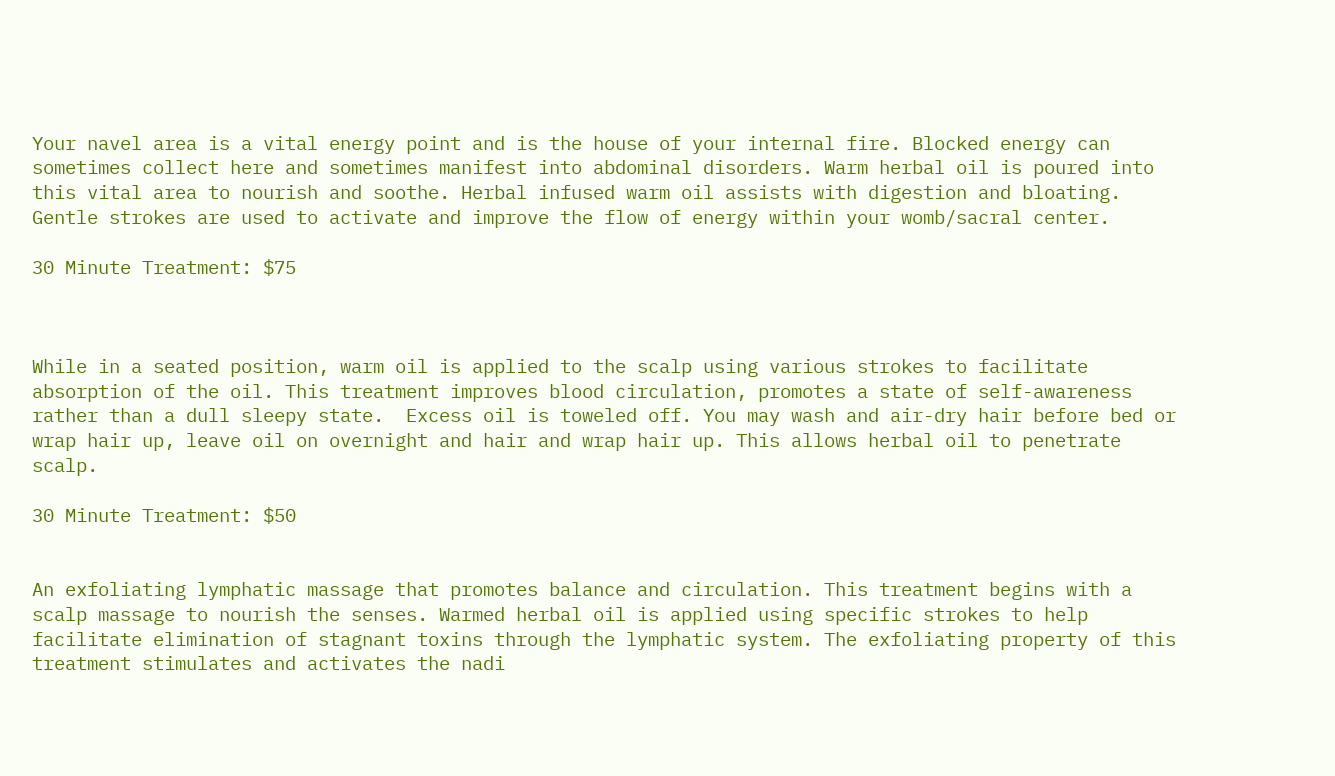Your navel area is a vital energy point and is the house of your internal fire. Blocked energy can sometimes collect here and sometimes manifest into abdominal disorders. Warm herbal oil is poured into this vital area to nourish and soothe. Herbal infused warm oil assists with digestion and bloating. Gentle strokes are used to activate and improve the flow of energy within your womb/sacral center.

30 Minute Treatment: $75



While in a seated position, warm oil is applied to the scalp using various strokes to facilitate absorption of the oil. This treatment improves blood circulation, promotes a state of self-awareness rather than a dull sleepy state.  Excess oil is toweled off. You may wash and air-dry hair before bed or wrap hair up, leave oil on overnight and hair and wrap hair up. This allows herbal oil to penetrate scalp.

30 Minute Treatment: $50


An exfoliating lymphatic massage that promotes balance and circulation. This treatment begins with a scalp massage to nourish the senses. Warmed herbal oil is applied using specific strokes to help facilitate elimination of stagnant toxins through the lymphatic system. The exfoliating property of this treatment stimulates and activates the nadi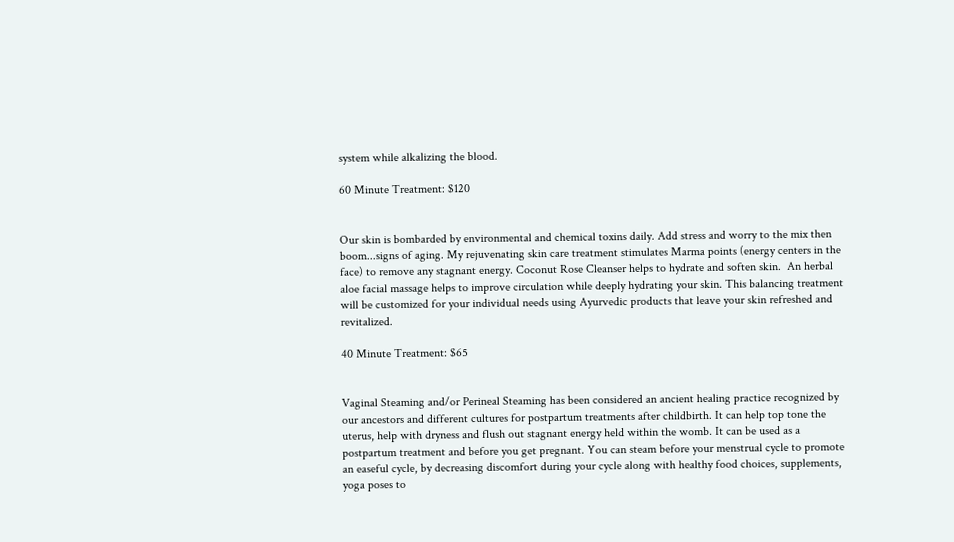system while alkalizing the blood.

60 Minute Treatment: $120


Our skin is bombarded by environmental and chemical toxins daily. Add stress and worry to the mix then boom...signs of aging. My rejuvenating skin care treatment stimulates Marma points (energy centers in the face) to remove any stagnant energy. Coconut Rose Cleanser helps to hydrate and soften skin.  An herbal aloe facial massage helps to improve circulation while deeply hydrating your skin. This balancing treatment will be customized for your individual needs using Ayurvedic products that leave your skin refreshed and revitalized.

40 Minute Treatment: $65


Vaginal Steaming and/or Perineal Steaming has been considered an ancient healing practice recognized by our ancestors and different cultures for postpartum treatments after childbirth. It can help top tone the uterus, help with dryness and flush out stagnant energy held within the womb. It can be used as a postpartum treatment and before you get pregnant. You can steam before your menstrual cycle to promote an easeful cycle, by decreasing discomfort during your cycle along with healthy food choices, supplements, yoga poses to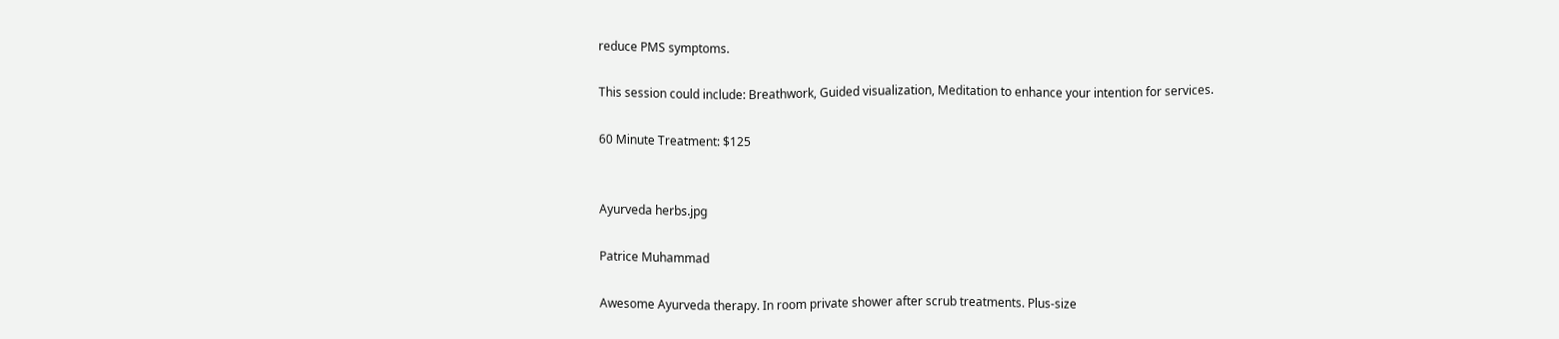reduce PMS symptoms.

This session could include: Breathwork, Guided visualization, Meditation to enhance your intention for services.

60 Minute Treatment: $125


Ayurveda herbs.jpg

Patrice Muhammad

Awesome Ayurveda therapy. In room private shower after scrub treatments. Plus-size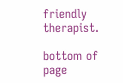friendly therapist.

bottom of page